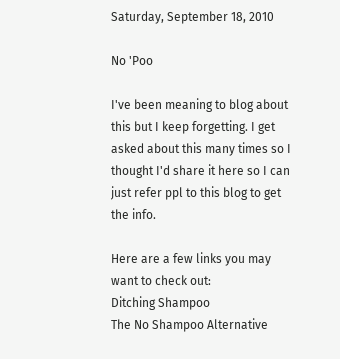Saturday, September 18, 2010

No 'Poo

I've been meaning to blog about this but I keep forgetting. I get asked about this many times so I thought I'd share it here so I can just refer ppl to this blog to get the info.

Here are a few links you may want to check out:
Ditching Shampoo
The No Shampoo Alternative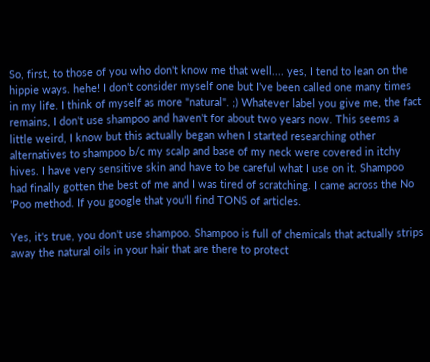So, first, to those of you who don't know me that well.... yes, I tend to lean on the hippie ways. hehe! I don't consider myself one but I've been called one many times in my life. I think of myself as more "natural". ;) Whatever label you give me, the fact remains, I don't use shampoo and haven't for about two years now. This seems a little weird, I know but this actually began when I started researching other alternatives to shampoo b/c my scalp and base of my neck were covered in itchy hives. I have very sensitive skin and have to be careful what I use on it. Shampoo had finally gotten the best of me and I was tired of scratching. I came across the No 'Poo method. If you google that you'll find TONS of articles.

Yes, it's true, you don't use shampoo. Shampoo is full of chemicals that actually strips away the natural oils in your hair that are there to protect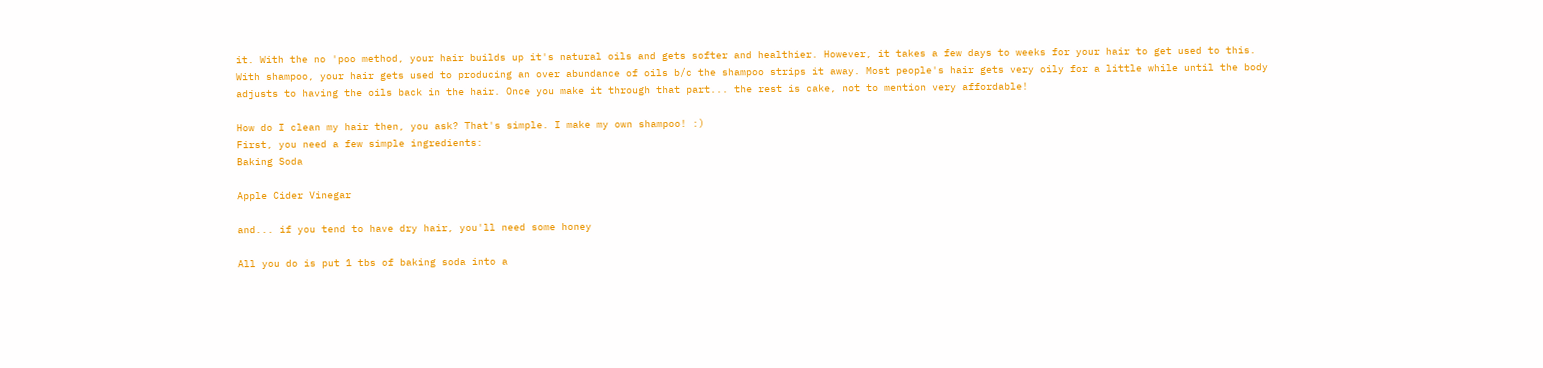it. With the no 'poo method, your hair builds up it's natural oils and gets softer and healthier. However, it takes a few days to weeks for your hair to get used to this. With shampoo, your hair gets used to producing an over abundance of oils b/c the shampoo strips it away. Most people's hair gets very oily for a little while until the body adjusts to having the oils back in the hair. Once you make it through that part... the rest is cake, not to mention very affordable!

How do I clean my hair then, you ask? That's simple. I make my own shampoo! :)
First, you need a few simple ingredients:
Baking Soda

Apple Cider Vinegar

and... if you tend to have dry hair, you'll need some honey

All you do is put 1 tbs of baking soda into a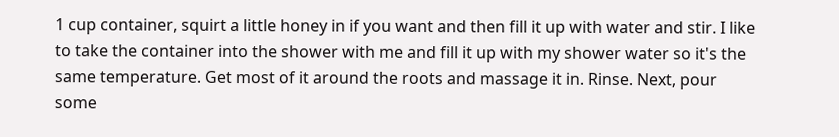1 cup container, squirt a little honey in if you want and then fill it up with water and stir. I like to take the container into the shower with me and fill it up with my shower water so it's the same temperature. Get most of it around the roots and massage it in. Rinse. Next, pour some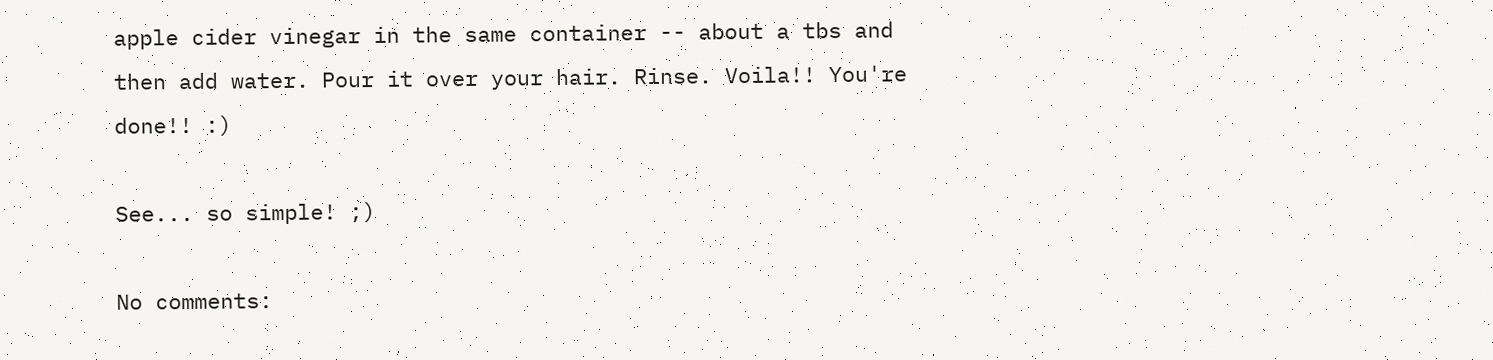apple cider vinegar in the same container -- about a tbs and then add water. Pour it over your hair. Rinse. Voila!! You're done!! :)

See... so simple! ;)

No comments: